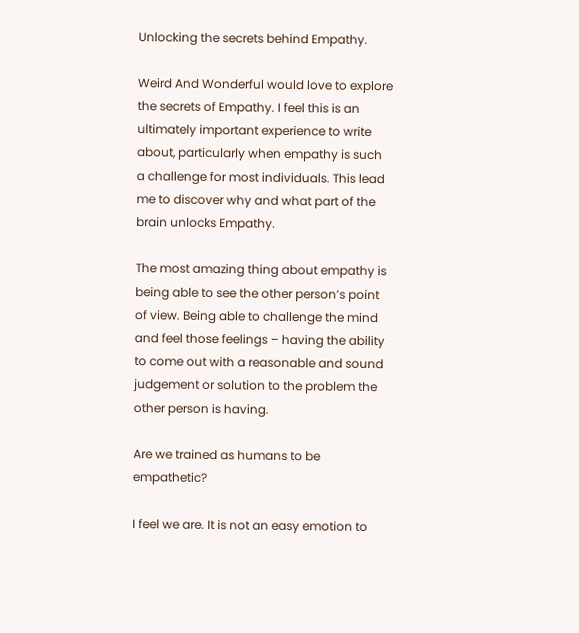Unlocking the secrets behind Empathy.

Weird And Wonderful would love to explore the secrets of Empathy. I feel this is an ultimately important experience to write about, particularly when empathy is such a challenge for most individuals. This lead me to discover why and what part of the brain unlocks Empathy.

The most amazing thing about empathy is being able to see the other person’s point of view. Being able to challenge the mind and feel those feelings – having the ability to come out with a reasonable and sound judgement or solution to the problem the other person is having.

Are we trained as humans to be empathetic?

I feel we are. It is not an easy emotion to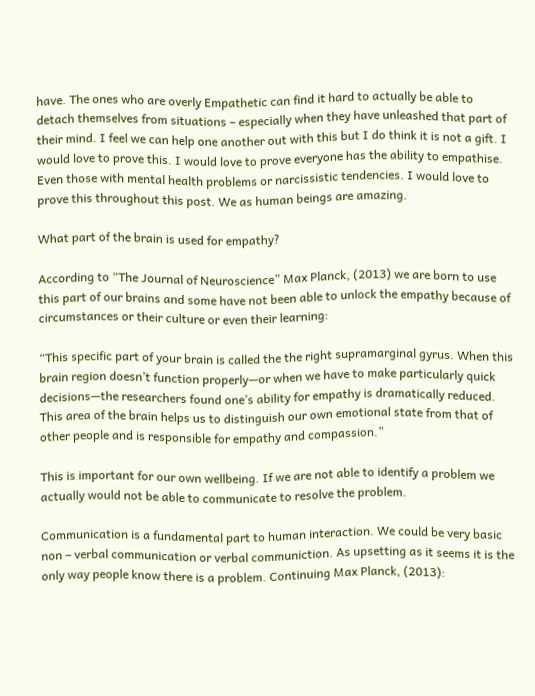have. The ones who are overly Empathetic can find it hard to actually be able to detach themselves from situations – especially when they have unleashed that part of their mind. I feel we can help one another out with this but I do think it is not a gift. I would love to prove this. I would love to prove everyone has the ability to empathise. Even those with mental health problems or narcissistic tendencies. I would love to prove this throughout this post. We as human beings are amazing.

What part of the brain is used for empathy?

According to “The Journal of Neuroscience” Max Planck, (2013) we are born to use this part of our brains and some have not been able to unlock the empathy because of circumstances or their culture or even their learning:

“This specific part of your brain is called the the right supramarginal gyrus. When this brain region doesn’t function properly—or when we have to make particularly quick decisions—the researchers found one’s ability for empathy is dramatically reduced. This area of the brain helps us to distinguish our own emotional state from that of other people and is responsible for empathy and compassion.”

This is important for our own wellbeing. If we are not able to identify a problem we actually would not be able to communicate to resolve the problem.

Communication is a fundamental part to human interaction. We could be very basic non – verbal communication or verbal communiction. As upsetting as it seems it is the only way people know there is a problem. Continuing Max Planck, (2013):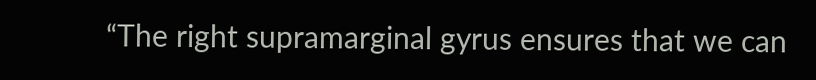“The right supramarginal gyrus ensures that we can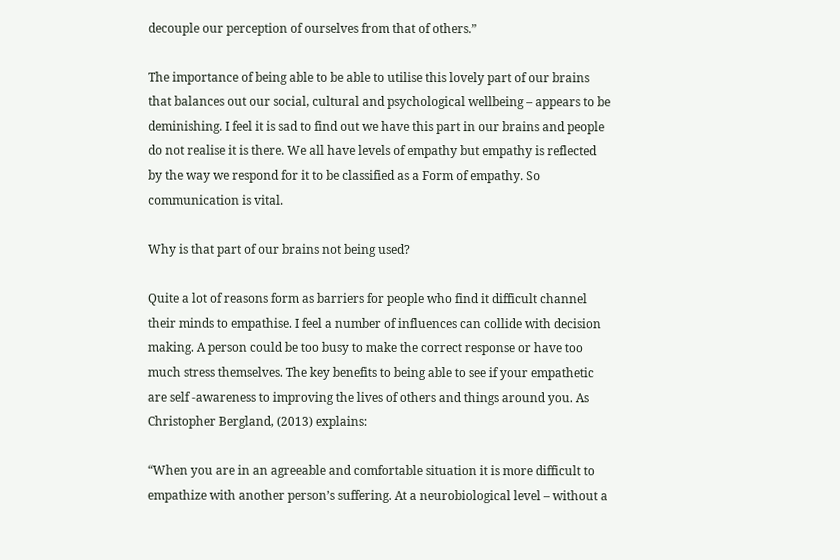decouple our perception of ourselves from that of others.”

The importance of being able to be able to utilise this lovely part of our brains that balances out our social, cultural and psychological wellbeing – appears to be deminishing. I feel it is sad to find out we have this part in our brains and people do not realise it is there. We all have levels of empathy but empathy is reflected by the way we respond for it to be classified as a Form of empathy. So communication is vital.

Why is that part of our brains not being used?

Quite a lot of reasons form as barriers for people who find it difficult channel their minds to empathise. I feel a number of influences can collide with decision making. A person could be too busy to make the correct response or have too much stress themselves. The key benefits to being able to see if your empathetic are self -awareness to improving the lives of others and things around you. As Christopher Bergland, (2013) explains:

“When you are in an agreeable and comfortable situation it is more difficult to empathize with another person’s suffering. At a neurobiological level – without a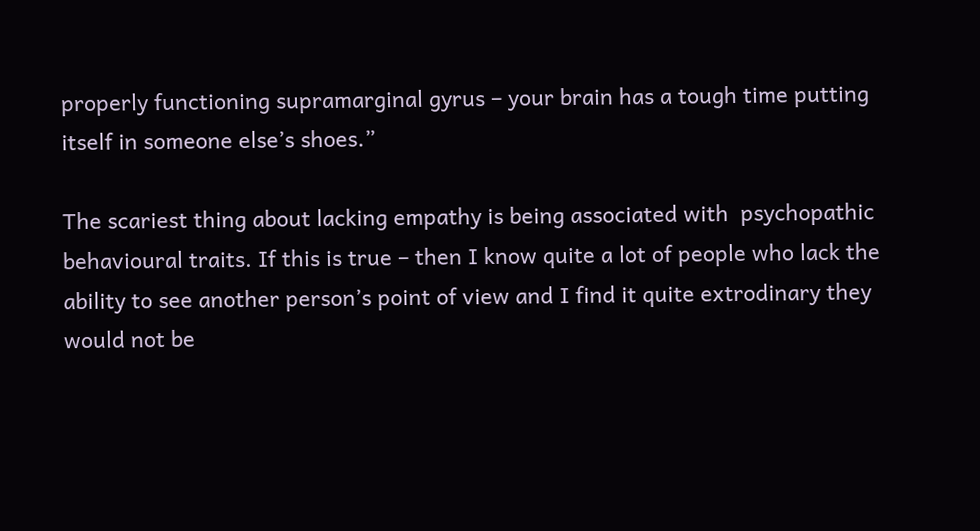properly functioning supramarginal gyrus – your brain has a tough time putting itself in someone else’s shoes.”

The scariest thing about lacking empathy is being associated with  psychopathic behavioural traits. If this is true – then I know quite a lot of people who lack the ability to see another person’s point of view and I find it quite extrodinary they would not be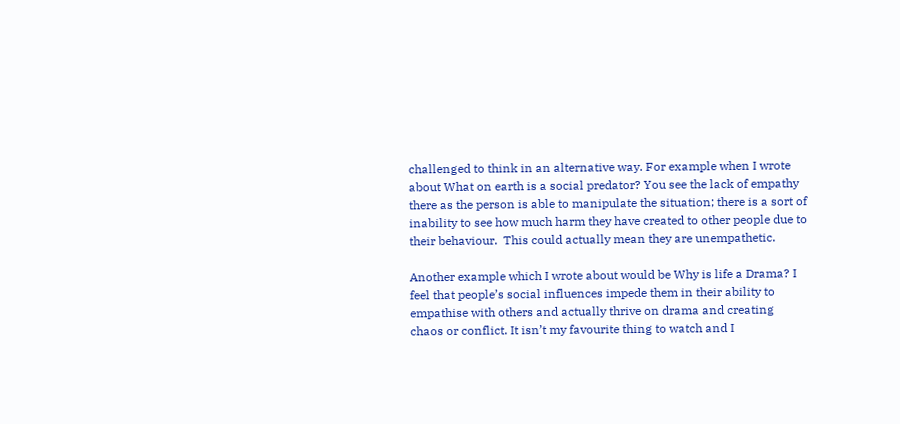challenged to think in an alternative way. For example when I wrote about What on earth is a social predator? You see the lack of empathy there as the person is able to manipulate the situation; there is a sort of inability to see how much harm they have created to other people due to their behaviour.  This could actually mean they are unempathetic.

Another example which I wrote about would be Why is life a Drama? I feel that people’s social influences impede them in their ability to empathise with others and actually thrive on drama and creating chaos or conflict. It isn’t my favourite thing to watch and I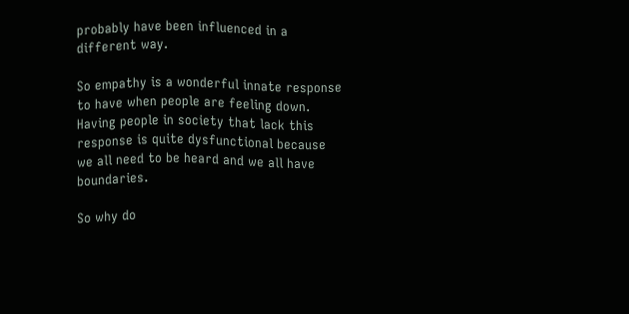probably have been influenced in a different way.

So empathy is a wonderful innate response to have when people are feeling down. Having people in society that lack this response is quite dysfunctional because we all need to be heard and we all have boundaries.

So why do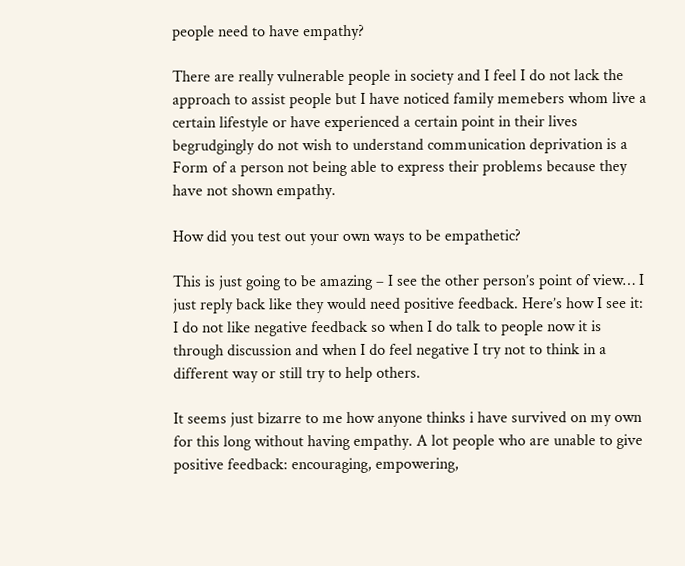people need to have empathy?

There are really vulnerable people in society and I feel I do not lack the approach to assist people but I have noticed family memebers whom live a certain lifestyle or have experienced a certain point in their lives begrudgingly do not wish to understand communication deprivation is a Form of a person not being able to express their problems because they have not shown empathy.

How did you test out your own ways to be empathetic?

This is just going to be amazing – I see the other person’s point of view… I just reply back like they would need positive feedback. Here’s how I see it: I do not like negative feedback so when I do talk to people now it is through discussion and when I do feel negative I try not to think in a different way or still try to help others.

It seems just bizarre to me how anyone thinks i have survived on my own for this long without having empathy. A lot people who are unable to give positive feedback: encouraging, empowering,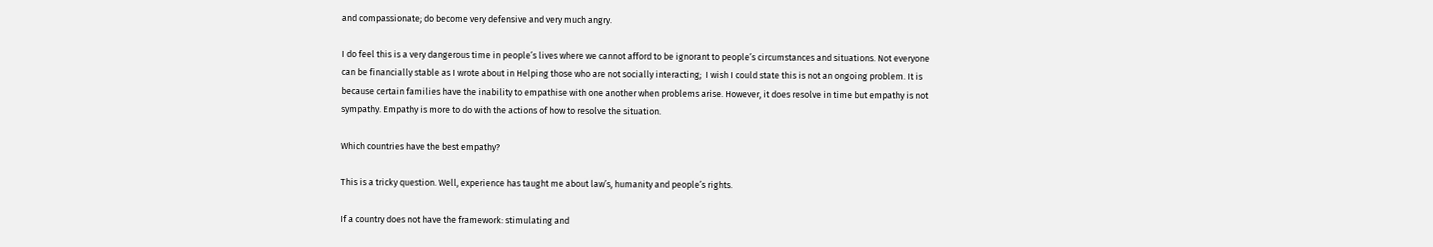and compassionate; do become very defensive and very much angry.

I do feel this is a very dangerous time in people’s lives where we cannot afford to be ignorant to people’s circumstances and situations. Not everyone can be financially stable as I wrote about in Helping those who are not socially interacting;  I wish I could state this is not an ongoing problem. It is because certain families have the inability to empathise with one another when problems arise. However, it does resolve in time but empathy is not sympathy. Empathy is more to do with the actions of how to resolve the situation.

Which countries have the best empathy?

This is a tricky question. Well, experience has taught me about law’s, humanity and people’s rights.

If a country does not have the framework: stimulating and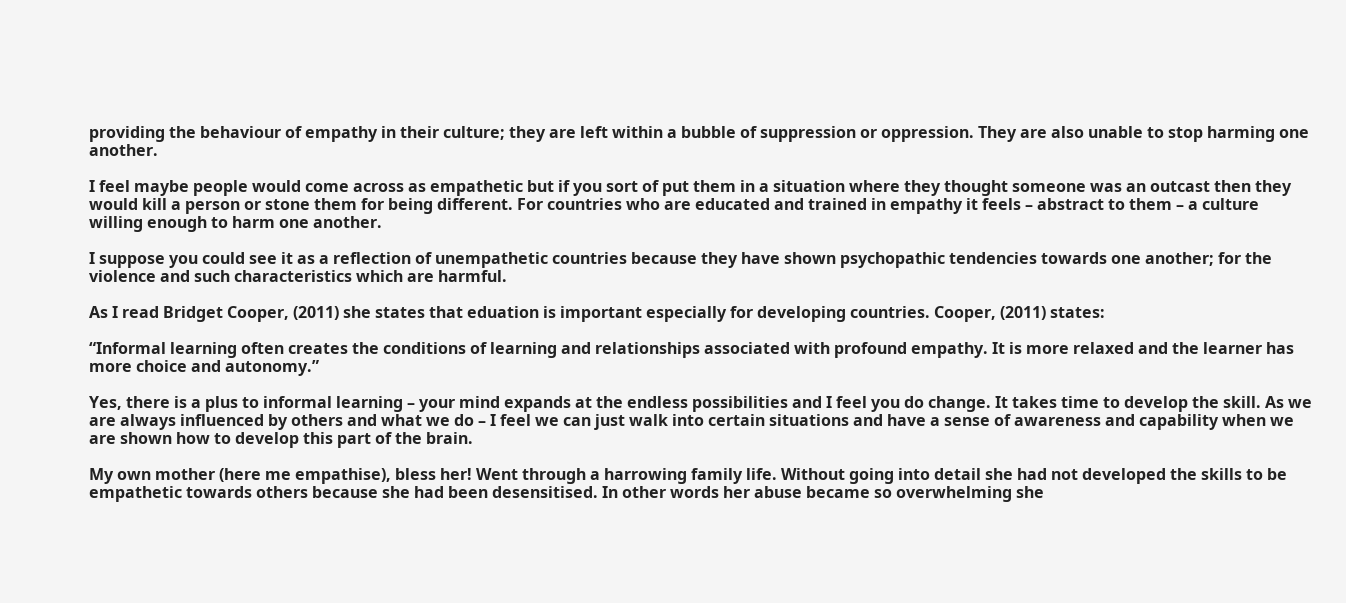providing the behaviour of empathy in their culture; they are left within a bubble of suppression or oppression. They are also unable to stop harming one another.

I feel maybe people would come across as empathetic but if you sort of put them in a situation where they thought someone was an outcast then they would kill a person or stone them for being different. For countries who are educated and trained in empathy it feels – abstract to them – a culture willing enough to harm one another.

I suppose you could see it as a reflection of unempathetic countries because they have shown psychopathic tendencies towards one another; for the violence and such characteristics which are harmful.

As I read Bridget Cooper, (2011) she states that eduation is important especially for developing countries. Cooper, (2011) states:

“Informal learning often creates the conditions of learning and relationships associated with profound empathy. It is more relaxed and the learner has more choice and autonomy.”

Yes, there is a plus to informal learning – your mind expands at the endless possibilities and I feel you do change. It takes time to develop the skill. As we are always influenced by others and what we do – I feel we can just walk into certain situations and have a sense of awareness and capability when we are shown how to develop this part of the brain.

My own mother (here me empathise), bless her! Went through a harrowing family life. Without going into detail she had not developed the skills to be empathetic towards others because she had been desensitised. In other words her abuse became so overwhelming she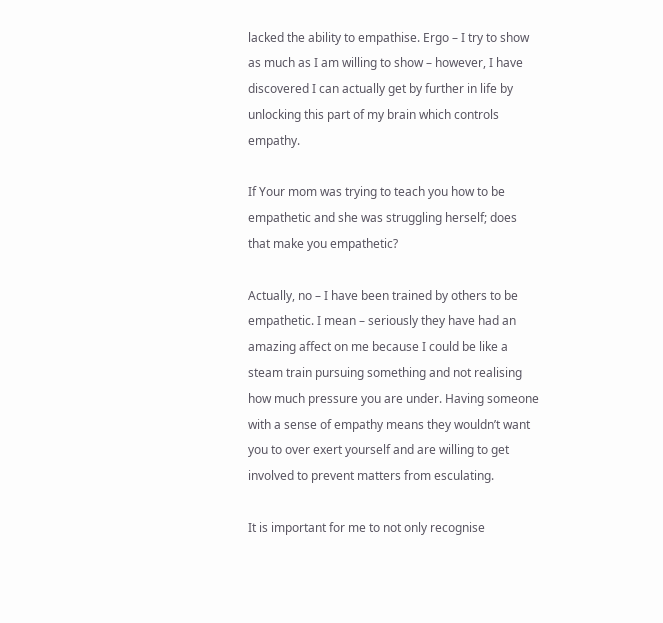lacked the ability to empathise. Ergo – I try to show as much as I am willing to show – however, I have discovered I can actually get by further in life by unlocking this part of my brain which controls empathy.

If Your mom was trying to teach you how to be empathetic and she was struggling herself; does that make you empathetic?

Actually, no – I have been trained by others to be empathetic. I mean – seriously they have had an amazing affect on me because I could be like a steam train pursuing something and not realising how much pressure you are under. Having someone with a sense of empathy means they wouldn’t want you to over exert yourself and are willing to get involved to prevent matters from esculating.

It is important for me to not only recognise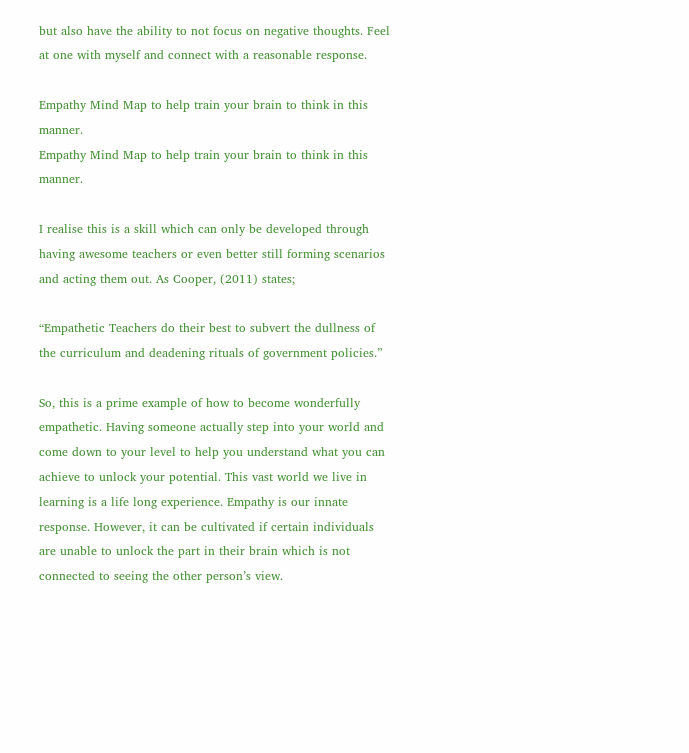but also have the ability to not focus on negative thoughts. Feel at one with myself and connect with a reasonable response.

Empathy Mind Map to help train your brain to think in this manner.
Empathy Mind Map to help train your brain to think in this manner.

I realise this is a skill which can only be developed through having awesome teachers or even better still forming scenarios and acting them out. As Cooper, (2011) states;

“Empathetic Teachers do their best to subvert the dullness of the curriculum and deadening rituals of government policies.”

So, this is a prime example of how to become wonderfully empathetic. Having someone actually step into your world and come down to your level to help you understand what you can achieve to unlock your potential. This vast world we live in learning is a life long experience. Empathy is our innate response. However, it can be cultivated if certain individuals are unable to unlock the part in their brain which is not connected to seeing the other person’s view.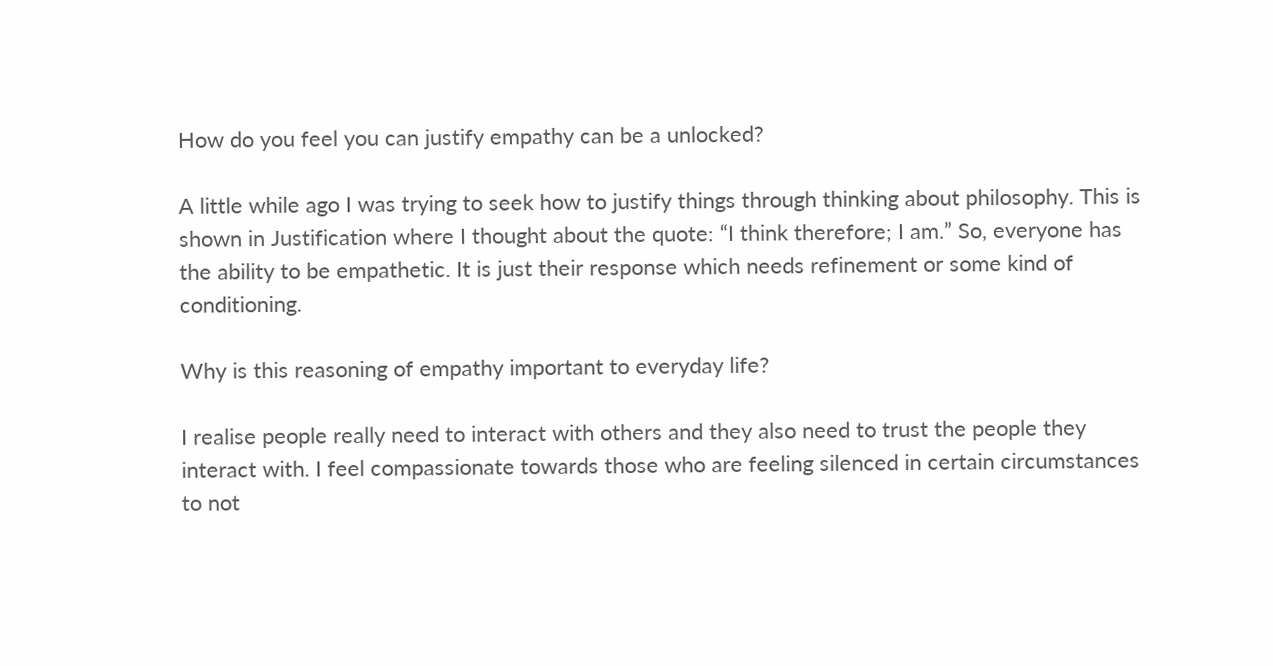How do you feel you can justify empathy can be a unlocked?

A little while ago I was trying to seek how to justify things through thinking about philosophy. This is shown in Justification where I thought about the quote: “I think therefore; I am.” So, everyone has the ability to be empathetic. It is just their response which needs refinement or some kind of conditioning.

Why is this reasoning of empathy important to everyday life?

I realise people really need to interact with others and they also need to trust the people they interact with. I feel compassionate towards those who are feeling silenced in certain circumstances to not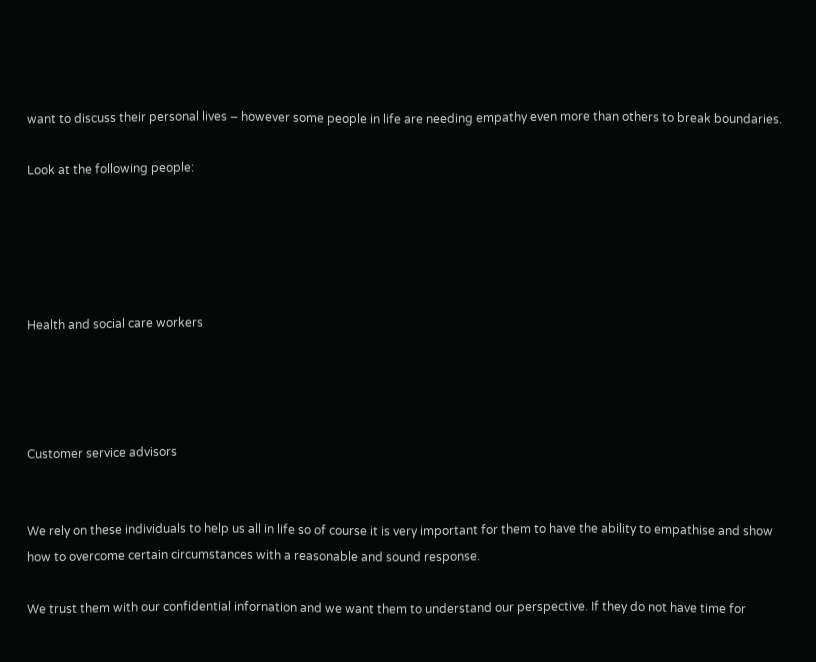want to discuss their personal lives – however some people in life are needing empathy even more than others to break boundaries.

Look at the following people:





Health and social care workers




Customer service advisors


We rely on these individuals to help us all in life so of course it is very important for them to have the ability to empathise and show how to overcome certain circumstances with a reasonable and sound response.

We trust them with our confidential infornation and we want them to understand our perspective. If they do not have time for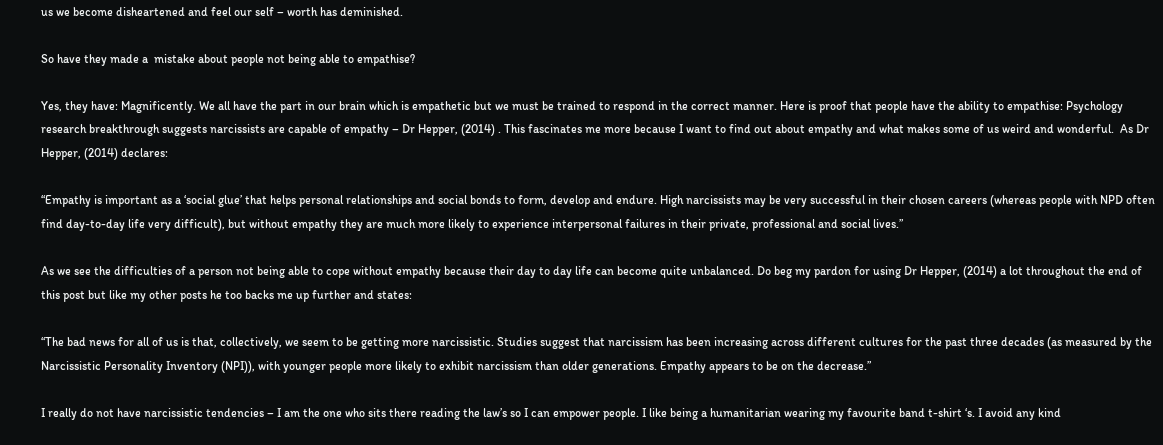us we become disheartened and feel our self – worth has deminished.

So have they made a  mistake about people not being able to empathise?

Yes, they have: Magnificently. We all have the part in our brain which is empathetic but we must be trained to respond in the correct manner. Here is proof that people have the ability to empathise: Psychology research breakthrough suggests narcissists are capable of empathy – Dr Hepper, (2014) . This fascinates me more because I want to find out about empathy and what makes some of us weird and wonderful.  As Dr Hepper, (2014) declares:

“Empathy is important as a ‘social glue’ that helps personal relationships and social bonds to form, develop and endure. High narcissists may be very successful in their chosen careers (whereas people with NPD often find day-to-day life very difficult), but without empathy they are much more likely to experience interpersonal failures in their private, professional and social lives.”

As we see the difficulties of a person not being able to cope without empathy because their day to day life can become quite unbalanced. Do beg my pardon for using Dr Hepper, (2014) a lot throughout the end of this post but like my other posts he too backs me up further and states:

“The bad news for all of us is that, collectively, we seem to be getting more narcissistic. Studies suggest that narcissism has been increasing across different cultures for the past three decades (as measured by the Narcissistic Personality Inventory (NPI)), with younger people more likely to exhibit narcissism than older generations. Empathy appears to be on the decrease.”

I really do not have narcissistic tendencies – I am the one who sits there reading the law’s so I can empower people. I like being a humanitarian wearing my favourite band t-shirt ‘s. I avoid any kind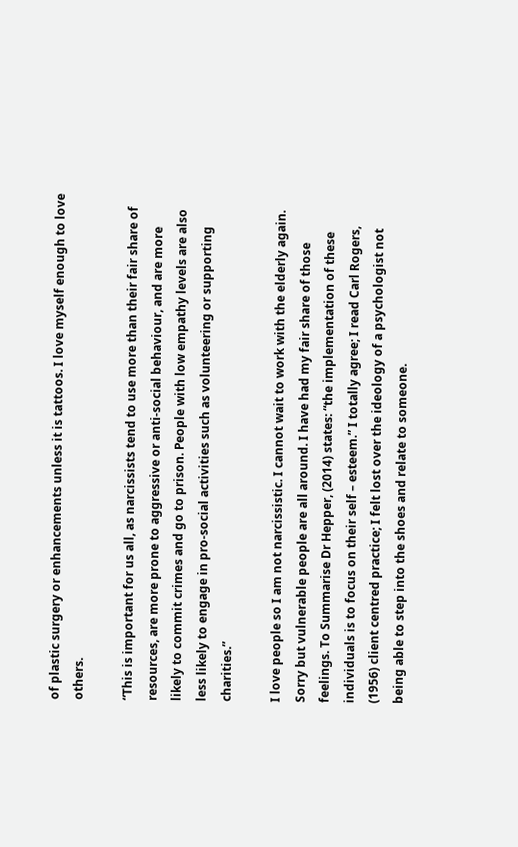of plastic surgery or enhancements unless it is tattoos. I love myself enough to love others.

“This is important for us all, as narcissists tend to use more than their fair share of resources, are more prone to aggressive or anti-social behaviour, and are more likely to commit crimes and go to prison. People with low empathy levels are also less likely to engage in pro-social activities such as volunteering or supporting charities.”

I love people so I am not narcissistic. I cannot wait to work with the elderly again. Sorry but vulnerable people are all around. I have had my fair share of those feelings. To Summarise Dr Hepper, (2014) states: “the implementation of these individuals is to focus on their self – esteem.” I totally agree; I read Carl Rogers, (1956) client centred practice; I felt lost over the ideology of a psychologist not being able to step into the shoes and relate to someone.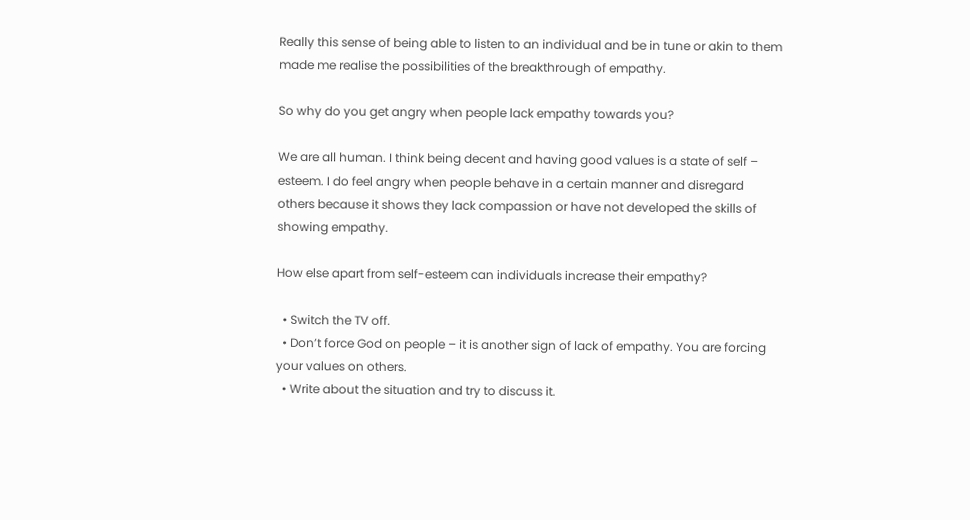Really this sense of being able to listen to an individual and be in tune or akin to them made me realise the possibilities of the breakthrough of empathy.

So why do you get angry when people lack empathy towards you?

We are all human. I think being decent and having good values is a state of self – esteem. I do feel angry when people behave in a certain manner and disregard others because it shows they lack compassion or have not developed the skills of showing empathy.

How else apart from self-esteem can individuals increase their empathy?

  • Switch the TV off.
  • Don’t force God on people – it is another sign of lack of empathy. You are forcing your values on others.
  • Write about the situation and try to discuss it.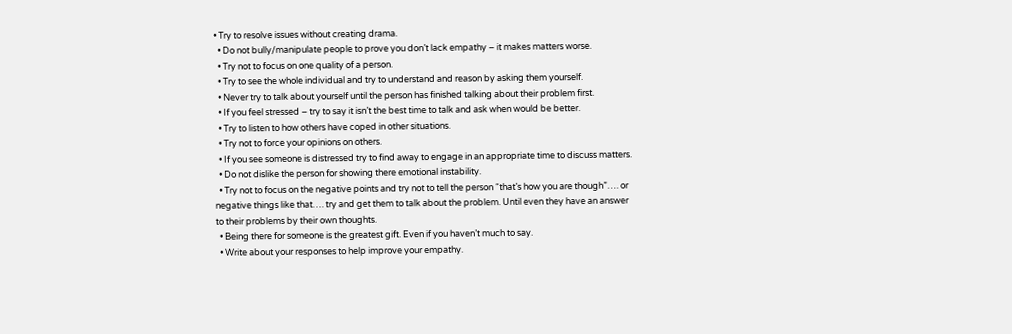• Try to resolve issues without creating drama.
  • Do not bully/manipulate people to prove you don’t lack empathy – it makes matters worse.
  • Try not to focus on one quality of a person.
  • Try to see the whole individual and try to understand and reason by asking them yourself.
  • Never try to talk about yourself until the person has finished talking about their problem first.
  • If you feel stressed – try to say it isn’t the best time to talk and ask when would be better.
  • Try to listen to how others have coped in other situations.
  • Try not to force your opinions on others.
  • If you see someone is distressed try to find away to engage in an appropriate time to discuss matters.
  • Do not dislike the person for showing there emotional instability.
  • Try not to focus on the negative points and try not to tell the person “that’s how you are though”…. or negative things like that…. try and get them to talk about the problem. Until even they have an answer to their problems by their own thoughts.
  • Being there for someone is the greatest gift. Even if you haven’t much to say.
  • Write about your responses to help improve your empathy.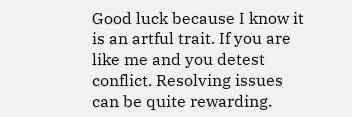Good luck because I know it is an artful trait. If you are like me and you detest conflict. Resolving issues can be quite rewarding.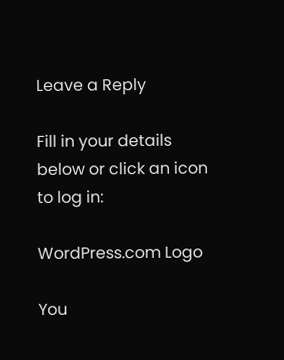Leave a Reply

Fill in your details below or click an icon to log in:

WordPress.com Logo

You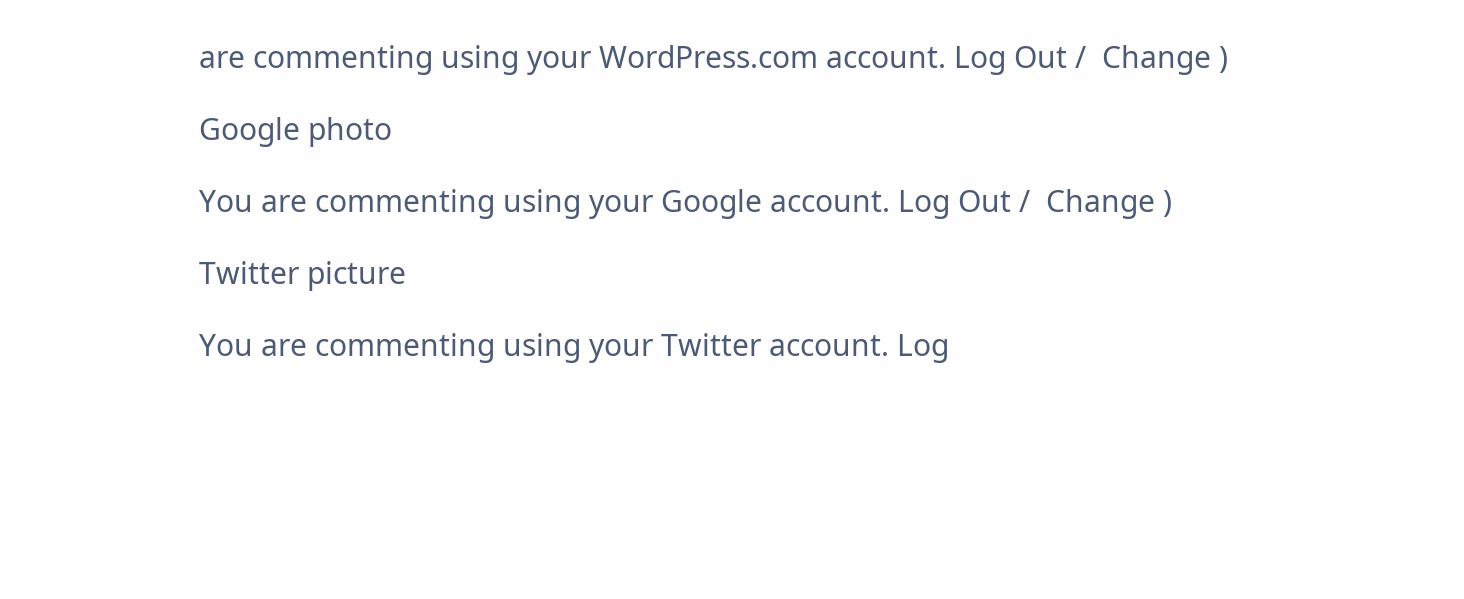are commenting using your WordPress.com account. Log Out /  Change )

Google photo

You are commenting using your Google account. Log Out /  Change )

Twitter picture

You are commenting using your Twitter account. Log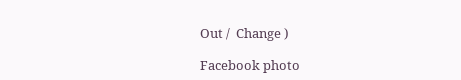Out /  Change )

Facebook photo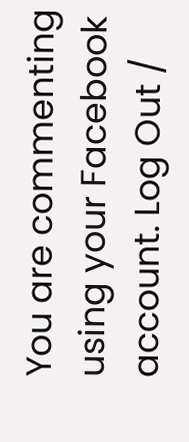You are commenting using your Facebook account. Log Out /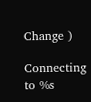Change )

Connecting to %s